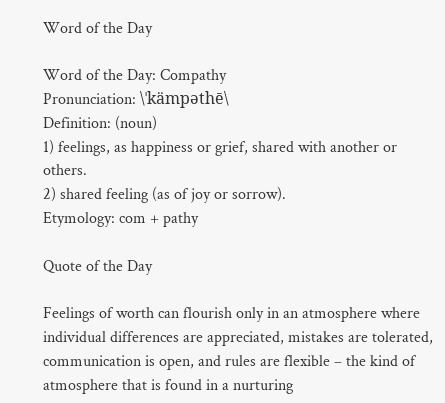Word of the Day

Word of the Day: Compathy
Pronunciation: \ˈkämpəthē\
Definition: (noun)
1) feelings, as happiness or grief, shared with another or others.
2) shared feeling (as of joy or sorrow).
Etymology: com + pathy

Quote of the Day

Feelings of worth can flourish only in an atmosphere where individual differences are appreciated, mistakes are tolerated, communication is open, and rules are flexible – the kind of atmosphere that is found in a nurturing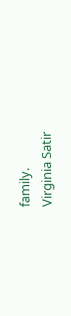family.
Virginia Satir